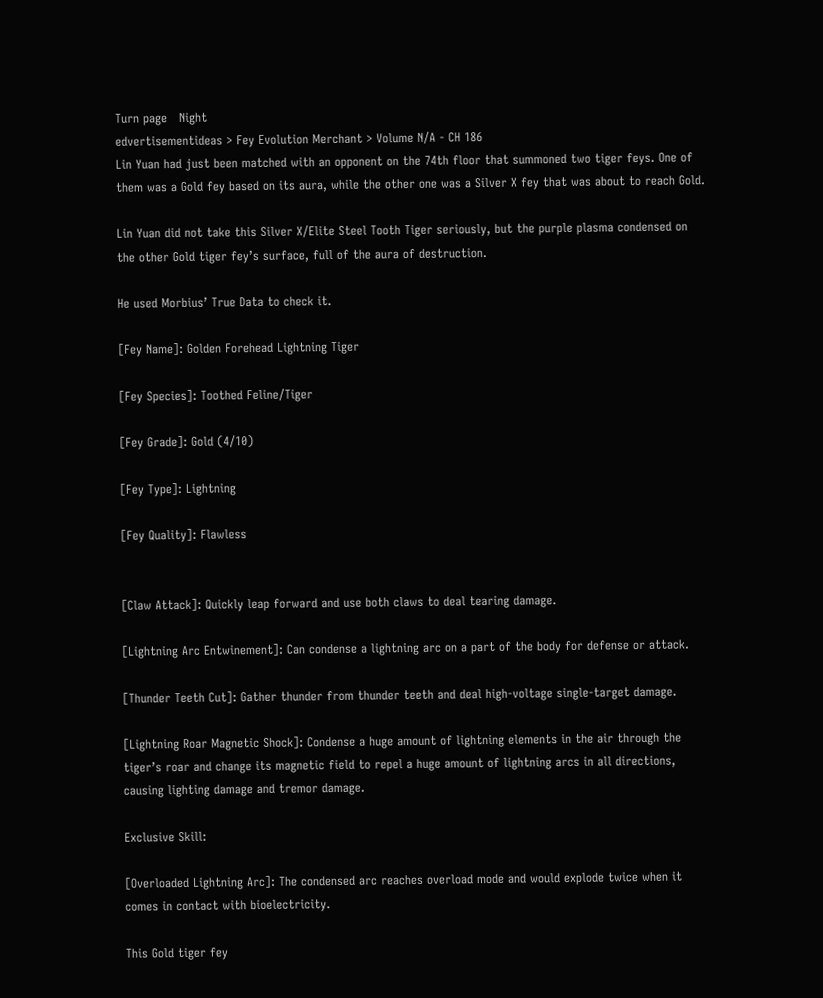Turn page   Night
edvertisementideas > Fey Evolution Merchant > Volume N/A - CH 186
Lin Yuan had just been matched with an opponent on the 74th floor that summoned two tiger feys. One of them was a Gold fey based on its aura, while the other one was a Silver X fey that was about to reach Gold.

Lin Yuan did not take this Silver X/Elite Steel Tooth Tiger seriously, but the purple plasma condensed on the other Gold tiger fey’s surface, full of the aura of destruction.

He used Morbius’ True Data to check it.

[Fey Name]: Golden Forehead Lightning Tiger

[Fey Species]: Toothed Feline/Tiger

[Fey Grade]: Gold (4/10)

[Fey Type]: Lightning

[Fey Quality]: Flawless


[Claw Attack]: Quickly leap forward and use both claws to deal tearing damage.

[Lightning Arc Entwinement]: Can condense a lightning arc on a part of the body for defense or attack.

[Thunder Teeth Cut]: Gather thunder from thunder teeth and deal high-voltage single-target damage.

[Lightning Roar Magnetic Shock]: Condense a huge amount of lightning elements in the air through the tiger’s roar and change its magnetic field to repel a huge amount of lightning arcs in all directions, causing lighting damage and tremor damage.

Exclusive Skill:

[Overloaded Lightning Arc]: The condensed arc reaches overload mode and would explode twice when it comes in contact with bioelectricity.

This Gold tiger fey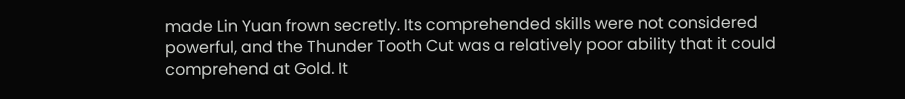made Lin Yuan frown secretly. Its comprehended skills were not considered powerful, and the Thunder Tooth Cut was a relatively poor ability that it could comprehend at Gold. It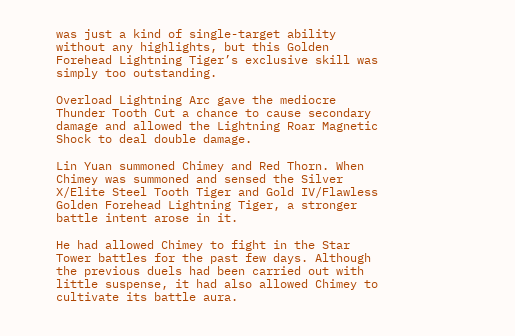was just a kind of single-target ability without any highlights, but this Golden Forehead Lightning Tiger’s exclusive skill was simply too outstanding.

Overload Lightning Arc gave the mediocre Thunder Tooth Cut a chance to cause secondary damage and allowed the Lightning Roar Magnetic Shock to deal double damage.

Lin Yuan summoned Chimey and Red Thorn. When Chimey was summoned and sensed the Silver X/Elite Steel Tooth Tiger and Gold IV/Flawless Golden Forehead Lightning Tiger, a stronger battle intent arose in it.

He had allowed Chimey to fight in the Star Tower battles for the past few days. Although the previous duels had been carried out with little suspense, it had also allowed Chimey to cultivate its battle aura.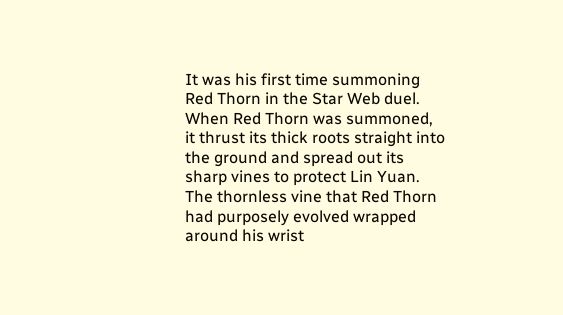It was his first time summoning Red Thorn in the Star Web duel. When Red Thorn was summoned, it thrust its thick roots straight into the ground and spread out its sharp vines to protect Lin Yuan. The thornless vine that Red Thorn had purposely evolved wrapped around his wrist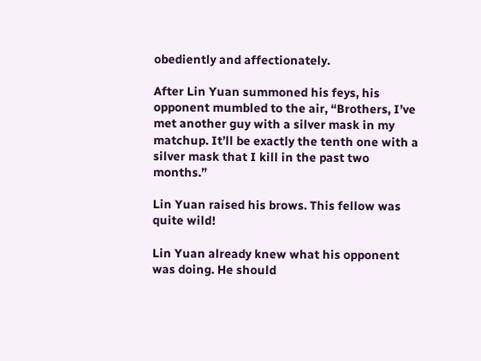obediently and affectionately.

After Lin Yuan summoned his feys, his opponent mumbled to the air, “Brothers, I’ve met another guy with a silver mask in my matchup. It’ll be exactly the tenth one with a silver mask that I kill in the past two months.”

Lin Yuan raised his brows. This fellow was quite wild!

Lin Yuan already knew what his opponent was doing. He should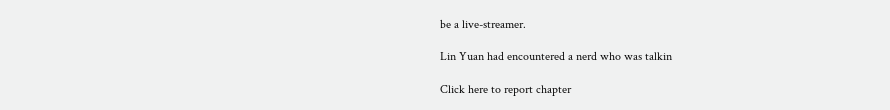be a live-streamer.

Lin Yuan had encountered a nerd who was talkin

Click here to report chapter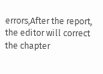errors,After the report, the editor will correct the chapter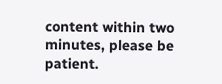content within two minutes, please be patient.